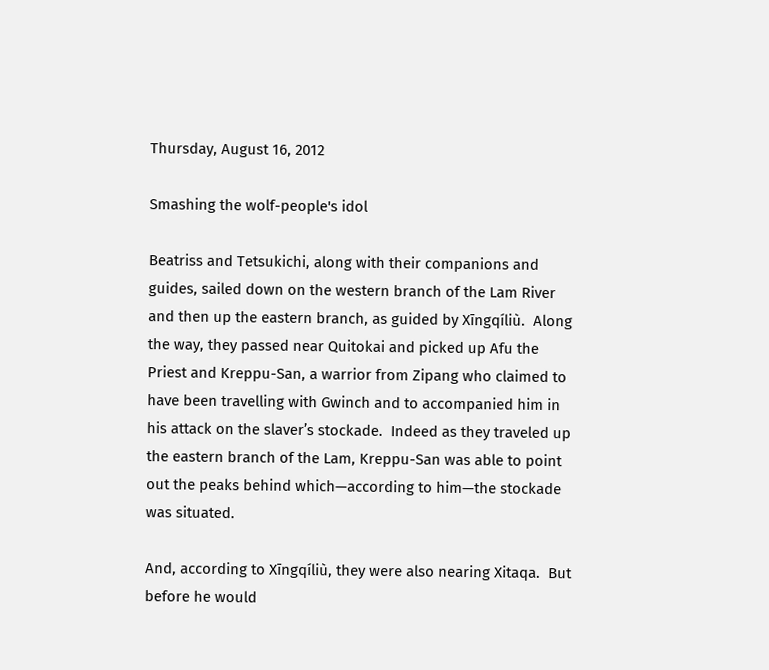Thursday, August 16, 2012

Smashing the wolf-people's idol

Beatriss and Tetsukichi, along with their companions and guides, sailed down on the western branch of the Lam River and then up the eastern branch, as guided by Xīngqíliù.  Along the way, they passed near Quitokai and picked up Afu the Priest and Kreppu-San, a warrior from Zipang who claimed to have been travelling with Gwinch and to accompanied him in his attack on the slaver’s stockade.  Indeed as they traveled up the eastern branch of the Lam, Kreppu-San was able to point out the peaks behind which—according to him—the stockade was situated.

And, according to Xīngqíliù, they were also nearing Xitaqa.  But before he would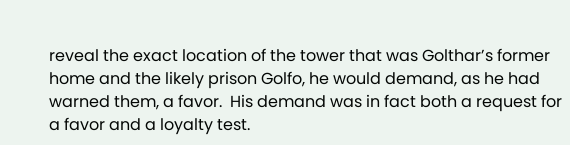reveal the exact location of the tower that was Golthar’s former home and the likely prison Golfo, he would demand, as he had warned them, a favor.  His demand was in fact both a request for a favor and a loyalty test.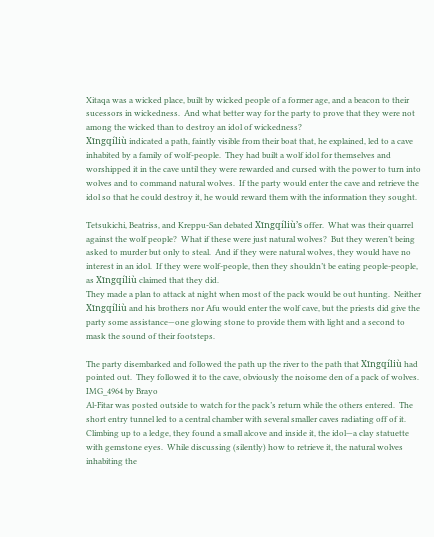Xitaqa was a wicked place, built by wicked people of a former age, and a beacon to their sucessors in wickedness.  And what better way for the party to prove that they were not among the wicked than to destroy an idol of wickedness?
Xīngqíliù indicated a path, faintly visible from their boat that, he explained, led to a cave inhabited by a family of wolf-people.  They had built a wolf idol for themselves and worshipped it in the cave until they were rewarded and cursed with the power to turn into wolves and to command natural wolves.  If the party would enter the cave and retrieve the idol so that he could destroy it, he would reward them with the information they sought.

Tetsukichi, Beatriss, and Kreppu-San debated Xīngqíliù’s offer.  What was their quarrel against the wolf people?  What if these were just natural wolves?  But they weren’t being asked to murder but only to steal.  And if they were natural wolves, they would have no interest in an idol.  If they were wolf-people, then they shouldn’t be eating people-people, as Xīngqíliù claimed that they did.
They made a plan to attack at night when most of the pack would be out hunting.  Neither Xīngqíliù and his brothers nor Afu would enter the wolf cave, but the priests did give the party some assistance—one glowing stone to provide them with light and a second to mask the sound of their footsteps.

The party disembarked and followed the path up the river to the path that Xīngqíliù had pointed out.  They followed it to the cave, obviously the noisome den of a pack of wolves.
IMG_4964 by Brayo
Al-Fitar was posted outside to watch for the pack’s return while the others entered.  The short entry tunnel led to a central chamber with several smaller caves radiating off of it.  Climbing up to a ledge, they found a small alcove and inside it, the idol—a clay statuette with gemstone eyes.  While discussing (silently) how to retrieve it, the natural wolves inhabiting the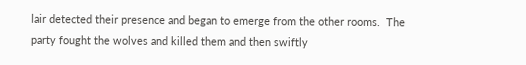lair detected their presence and began to emerge from the other rooms.  The party fought the wolves and killed them and then swiftly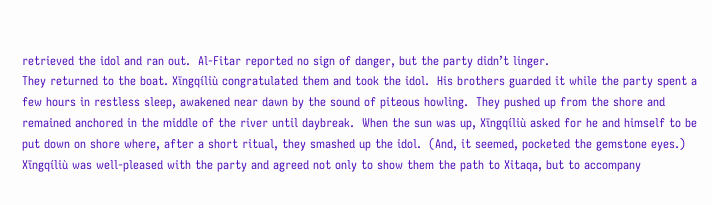retrieved the idol and ran out.  Al-Fitar reported no sign of danger, but the party didn’t linger.
They returned to the boat. Xīngqíliù congratulated them and took the idol.  His brothers guarded it while the party spent a few hours in restless sleep, awakened near dawn by the sound of piteous howling.  They pushed up from the shore and remained anchored in the middle of the river until daybreak.  When the sun was up, Xīngqíliù asked for he and himself to be put down on shore where, after a short ritual, they smashed up the idol.  (And, it seemed, pocketed the gemstone eyes.)  Xīngqíliù was well-pleased with the party and agreed not only to show them the path to Xitaqa, but to accompany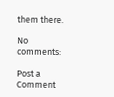them there.

No comments:

Post a Comment